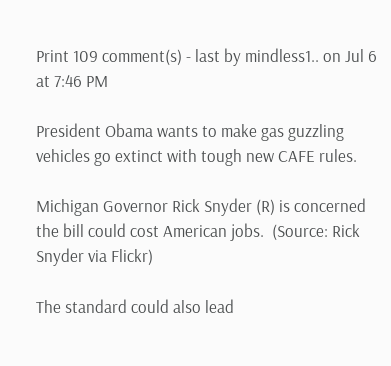Print 109 comment(s) - last by mindless1.. on Jul 6 at 7:46 PM

President Obama wants to make gas guzzling vehicles go extinct with tough new CAFE rules.

Michigan Governor Rick Snyder (R) is concerned the bill could cost American jobs.  (Source: Rick Snyder via Flickr)

The standard could also lead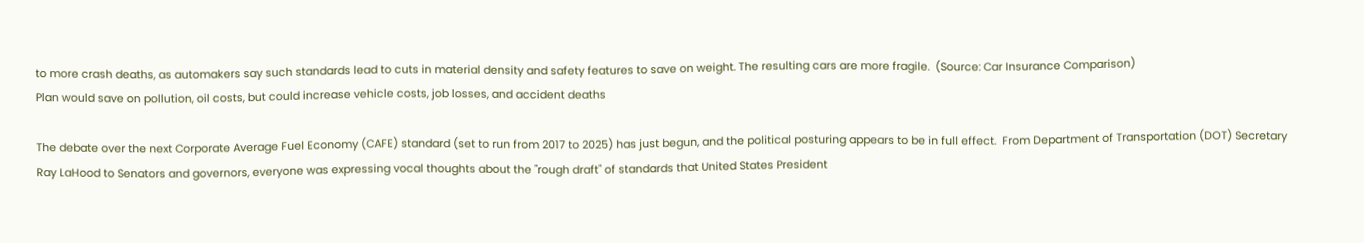to more crash deaths, as automakers say such standards lead to cuts in material density and safety features to save on weight. The resulting cars are more fragile.  (Source: Car Insurance Comparison)
Plan would save on pollution, oil costs, but could increase vehicle costs, job losses, and accident deaths

The debate over the next Corporate Average Fuel Economy (CAFE) standard (set to run from 2017 to 2025) has just begun, and the political posturing appears to be in full effect.  From Department of Transportation (DOT) Secretary Ray LaHood to Senators and governors, everyone was expressing vocal thoughts about the "rough draft" of standards that United States President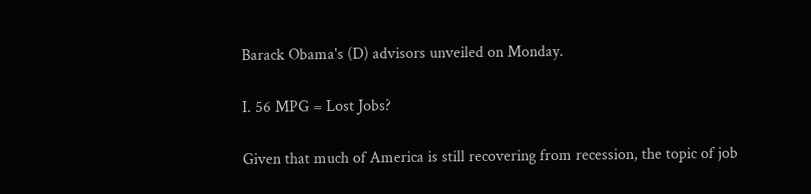Barack Obama's (D) advisors unveiled on Monday.

I. 56 MPG = Lost Jobs?

Given that much of America is still recovering from recession, the topic of job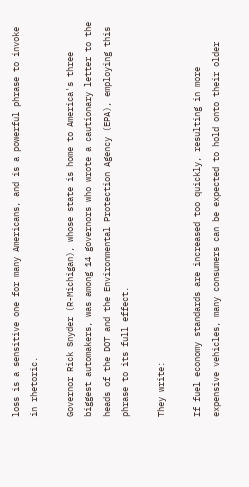loss is a sensitive one for many Americans, and is a powerful phrase to invoke in rhetoric.

Governor Rick Snyder (R-Michigan), whose state is home to America's three biggest automakers, was among 14 governors who wrote a cautionary letter to the heads of the DOT and the Environmental Protection Agency (EPA), employing this phrase to its full effect.

They write:

If fuel economy standards are increased too quickly, resulting in more expensive vehicles, many consumers can be expected to hold onto their older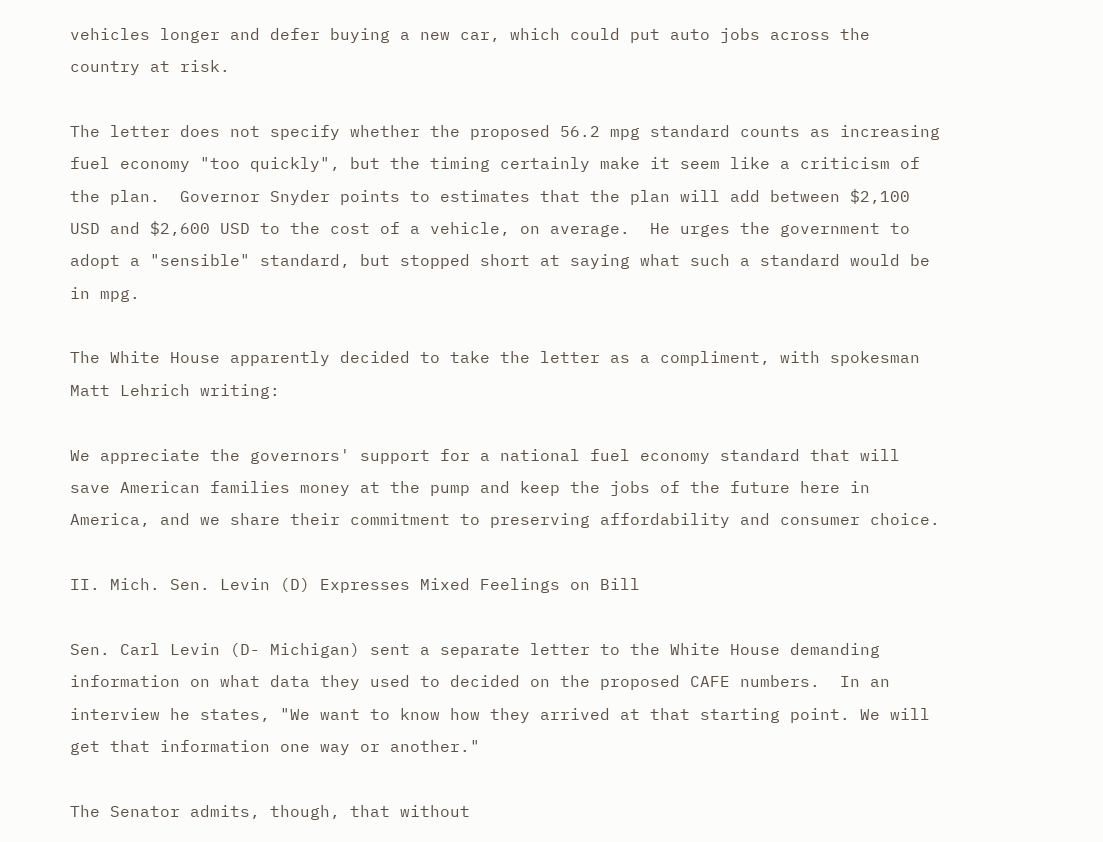vehicles longer and defer buying a new car, which could put auto jobs across the country at risk.

The letter does not specify whether the proposed 56.2 mpg standard counts as increasing fuel economy "too quickly", but the timing certainly make it seem like a criticism of the plan.  Governor Snyder points to estimates that the plan will add between $2,100 USD and $2,600 USD to the cost of a vehicle, on average.  He urges the government to adopt a "sensible" standard, but stopped short at saying what such a standard would be in mpg.

The White House apparently decided to take the letter as a compliment, with spokesman Matt Lehrich writing:

We appreciate the governors' support for a national fuel economy standard that will save American families money at the pump and keep the jobs of the future here in America, and we share their commitment to preserving affordability and consumer choice.

II. Mich. Sen. Levin (D) Expresses Mixed Feelings on Bill

Sen. Carl Levin (D- Michigan) sent a separate letter to the White House demanding information on what data they used to decided on the proposed CAFE numbers.  In an interview he states, "We want to know how they arrived at that starting point. We will get that information one way or another."

The Senator admits, though, that without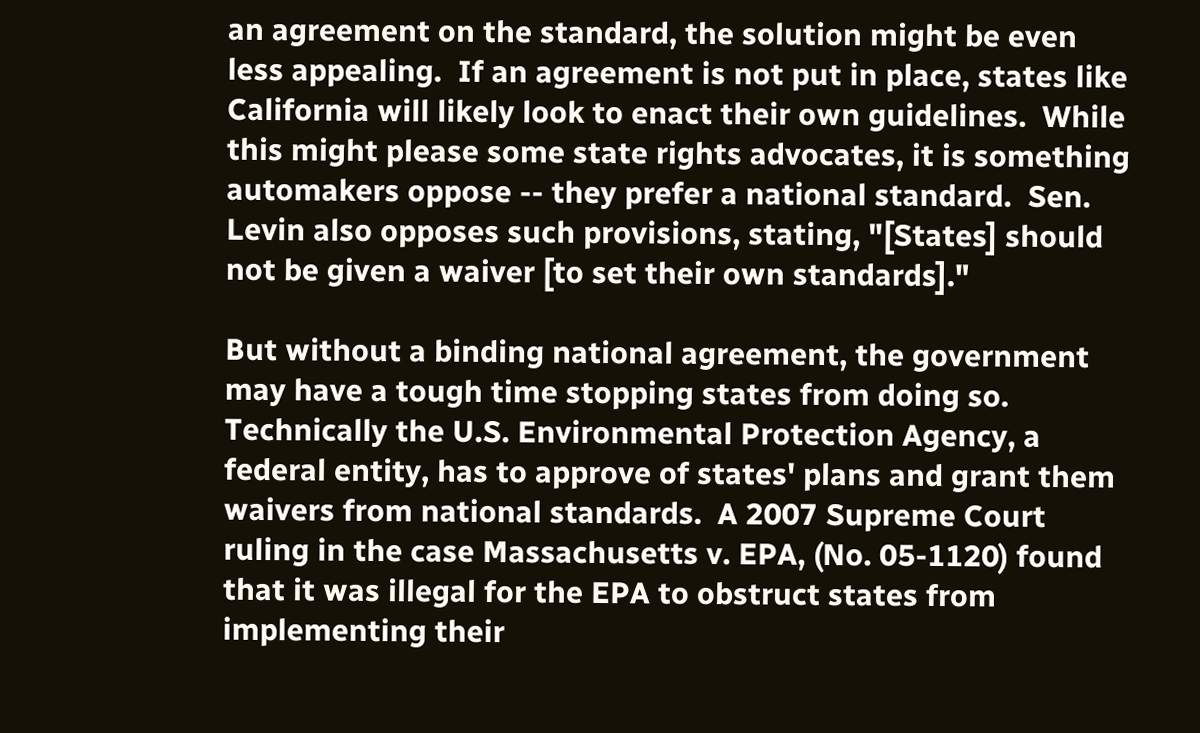an agreement on the standard, the solution might be even less appealing.  If an agreement is not put in place, states like California will likely look to enact their own guidelines.  While this might please some state rights advocates, it is something automakers oppose -- they prefer a national standard.  Sen. Levin also opposes such provisions, stating, "[States] should not be given a waiver [to set their own standards]."

But without a binding national agreement, the government may have a tough time stopping states from doing so.  Technically the U.S. Environmental Protection Agency, a federal entity, has to approve of states' plans and grant them waivers from national standards.  A 2007 Supreme Court ruling in the case Massachusetts v. EPA, (No. 05-1120) found that it was illegal for the EPA to obstruct states from implementing their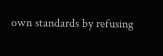own standards by refusing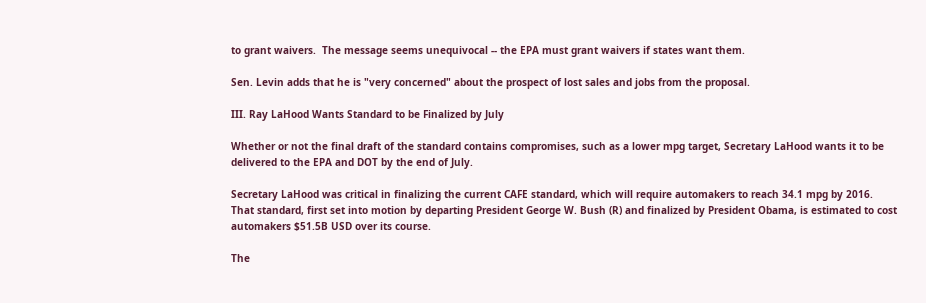to grant waivers.  The message seems unequivocal -- the EPA must grant waivers if states want them.

Sen. Levin adds that he is "very concerned" about the prospect of lost sales and jobs from the proposal.

III. Ray LaHood Wants Standard to be Finalized by July

Whether or not the final draft of the standard contains compromises, such as a lower mpg target, Secretary LaHood wants it to be delivered to the EPA and DOT by the end of July.

Secretary LaHood was critical in finalizing the current CAFE standard, which will require automakers to reach 34.1 mpg by 2016.  That standard, first set into motion by departing President George W. Bush (R) and finalized by President Obama, is estimated to cost automakers $51.5B USD over its course.

The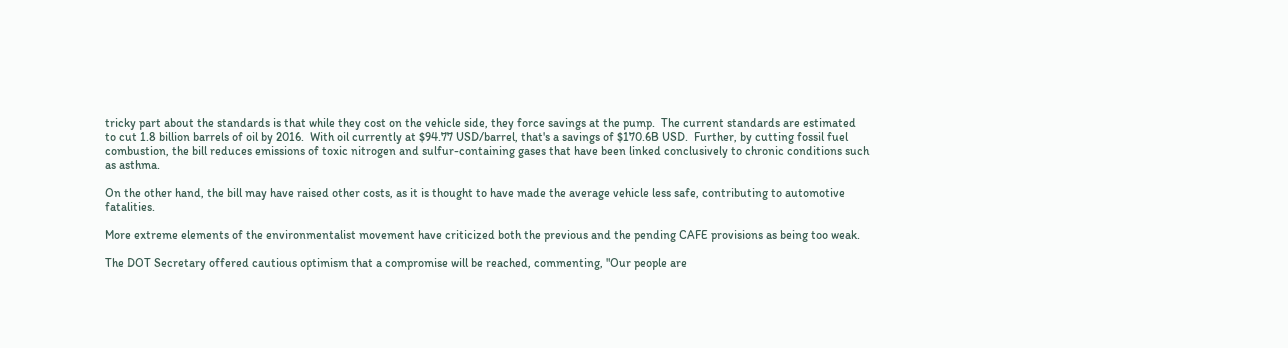tricky part about the standards is that while they cost on the vehicle side, they force savings at the pump.  The current standards are estimated to cut 1.8 billion barrels of oil by 2016.  With oil currently at $94.77 USD/barrel, that's a savings of $170.6B USD.  Further, by cutting fossil fuel combustion, the bill reduces emissions of toxic nitrogen and sulfur-containing gases that have been linked conclusively to chronic conditions such as asthma.

On the other hand, the bill may have raised other costs, as it is thought to have made the average vehicle less safe, contributing to automotive fatalities.

More extreme elements of the environmentalist movement have criticized both the previous and the pending CAFE provisions as being too weak.

The DOT Secretary offered cautious optimism that a compromise will be reached, commenting, "Our people are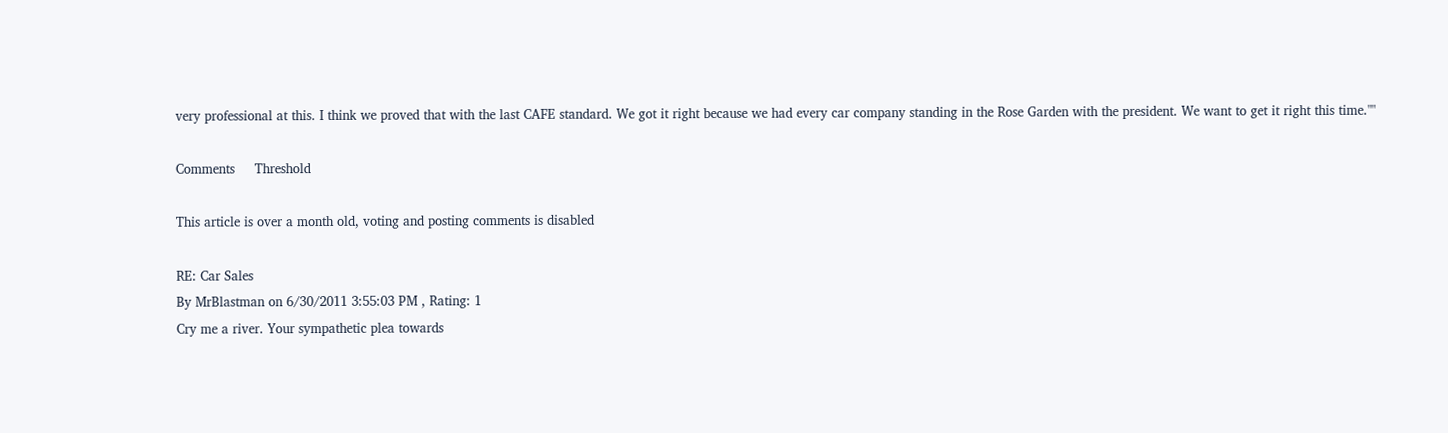very professional at this. I think we proved that with the last CAFE standard. We got it right because we had every car company standing in the Rose Garden with the president. We want to get it right this time.""

Comments     Threshold

This article is over a month old, voting and posting comments is disabled

RE: Car Sales
By MrBlastman on 6/30/2011 3:55:03 PM , Rating: 1
Cry me a river. Your sympathetic plea towards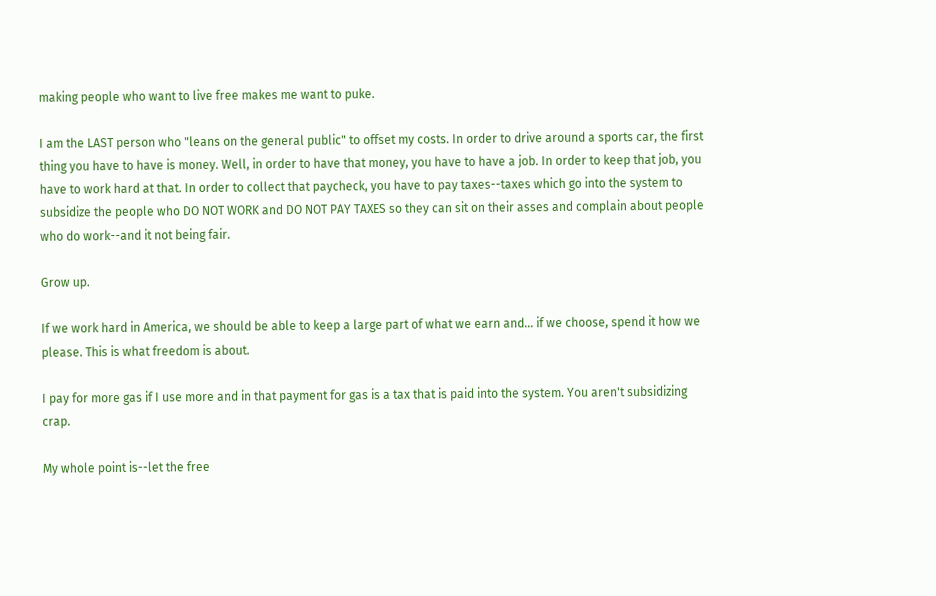making people who want to live free makes me want to puke.

I am the LAST person who "leans on the general public" to offset my costs. In order to drive around a sports car, the first thing you have to have is money. Well, in order to have that money, you have to have a job. In order to keep that job, you have to work hard at that. In order to collect that paycheck, you have to pay taxes--taxes which go into the system to subsidize the people who DO NOT WORK and DO NOT PAY TAXES so they can sit on their asses and complain about people who do work--and it not being fair.

Grow up.

If we work hard in America, we should be able to keep a large part of what we earn and... if we choose, spend it how we please. This is what freedom is about.

I pay for more gas if I use more and in that payment for gas is a tax that is paid into the system. You aren't subsidizing crap.

My whole point is--let the free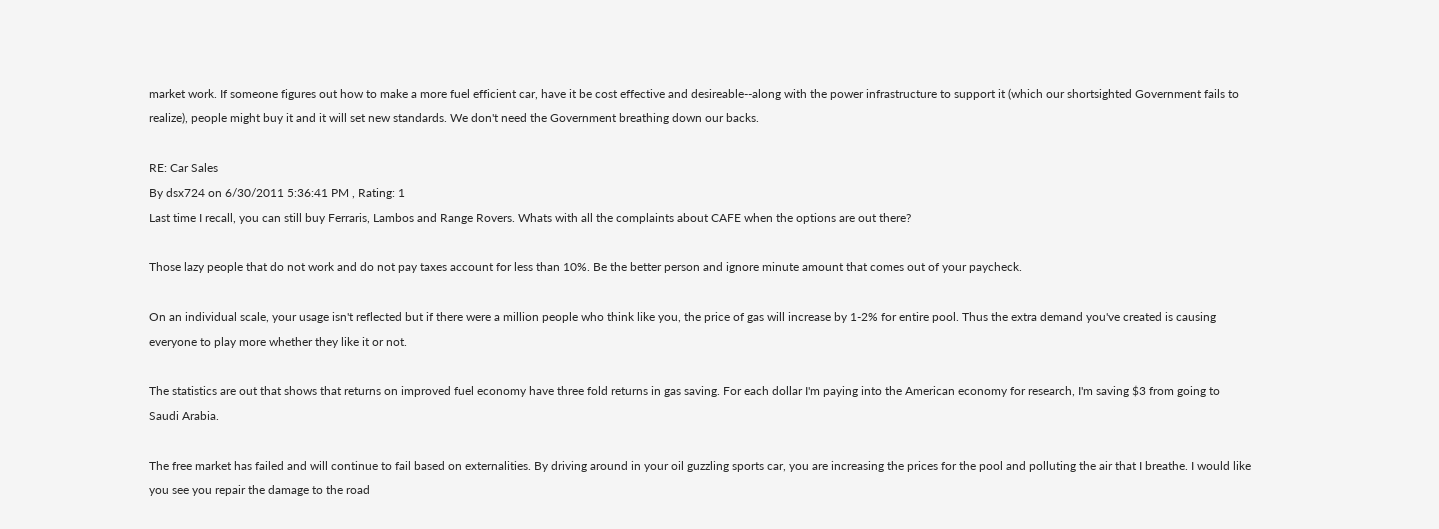market work. If someone figures out how to make a more fuel efficient car, have it be cost effective and desireable--along with the power infrastructure to support it (which our shortsighted Government fails to realize), people might buy it and it will set new standards. We don't need the Government breathing down our backs.

RE: Car Sales
By dsx724 on 6/30/2011 5:36:41 PM , Rating: 1
Last time I recall, you can still buy Ferraris, Lambos and Range Rovers. Whats with all the complaints about CAFE when the options are out there?

Those lazy people that do not work and do not pay taxes account for less than 10%. Be the better person and ignore minute amount that comes out of your paycheck.

On an individual scale, your usage isn't reflected but if there were a million people who think like you, the price of gas will increase by 1-2% for entire pool. Thus the extra demand you've created is causing everyone to play more whether they like it or not.

The statistics are out that shows that returns on improved fuel economy have three fold returns in gas saving. For each dollar I'm paying into the American economy for research, I'm saving $3 from going to Saudi Arabia.

The free market has failed and will continue to fail based on externalities. By driving around in your oil guzzling sports car, you are increasing the prices for the pool and polluting the air that I breathe. I would like you see you repair the damage to the road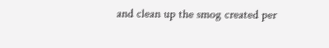and clean up the smog created per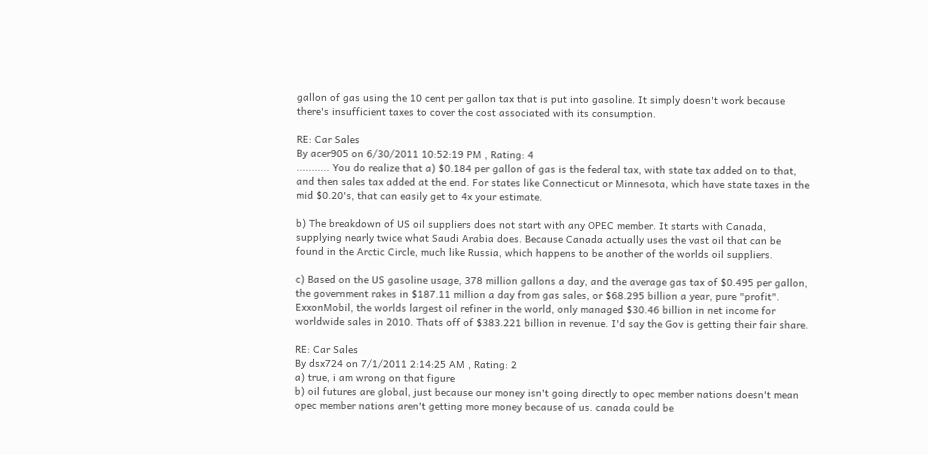gallon of gas using the 10 cent per gallon tax that is put into gasoline. It simply doesn't work because there's insufficient taxes to cover the cost associated with its consumption.

RE: Car Sales
By acer905 on 6/30/2011 10:52:19 PM , Rating: 4
........... You do realize that a) $0.184 per gallon of gas is the federal tax, with state tax added on to that, and then sales tax added at the end. For states like Connecticut or Minnesota, which have state taxes in the mid $0.20's, that can easily get to 4x your estimate.

b) The breakdown of US oil suppliers does not start with any OPEC member. It starts with Canada, supplying nearly twice what Saudi Arabia does. Because Canada actually uses the vast oil that can be found in the Arctic Circle, much like Russia, which happens to be another of the worlds oil suppliers.

c) Based on the US gasoline usage, 378 million gallons a day, and the average gas tax of $0.495 per gallon, the government rakes in $187.11 million a day from gas sales, or $68.295 billion a year, pure "profit". ExxonMobil, the worlds largest oil refiner in the world, only managed $30.46 billion in net income for worldwide sales in 2010. Thats off of $383.221 billion in revenue. I'd say the Gov is getting their fair share.

RE: Car Sales
By dsx724 on 7/1/2011 2:14:25 AM , Rating: 2
a) true, i am wrong on that figure
b) oil futures are global, just because our money isn't going directly to opec member nations doesn't mean opec member nations aren't getting more money because of us. canada could be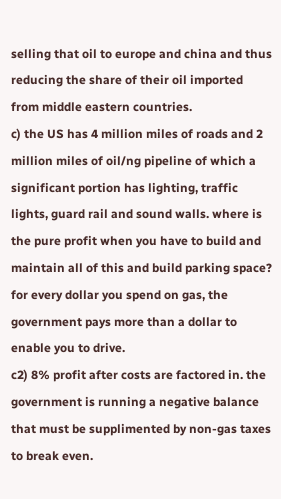selling that oil to europe and china and thus reducing the share of their oil imported from middle eastern countries.
c) the US has 4 million miles of roads and 2 million miles of oil/ng pipeline of which a significant portion has lighting, traffic lights, guard rail and sound walls. where is the pure profit when you have to build and maintain all of this and build parking space? for every dollar you spend on gas, the government pays more than a dollar to enable you to drive.
c2) 8% profit after costs are factored in. the government is running a negative balance that must be supplimented by non-gas taxes to break even.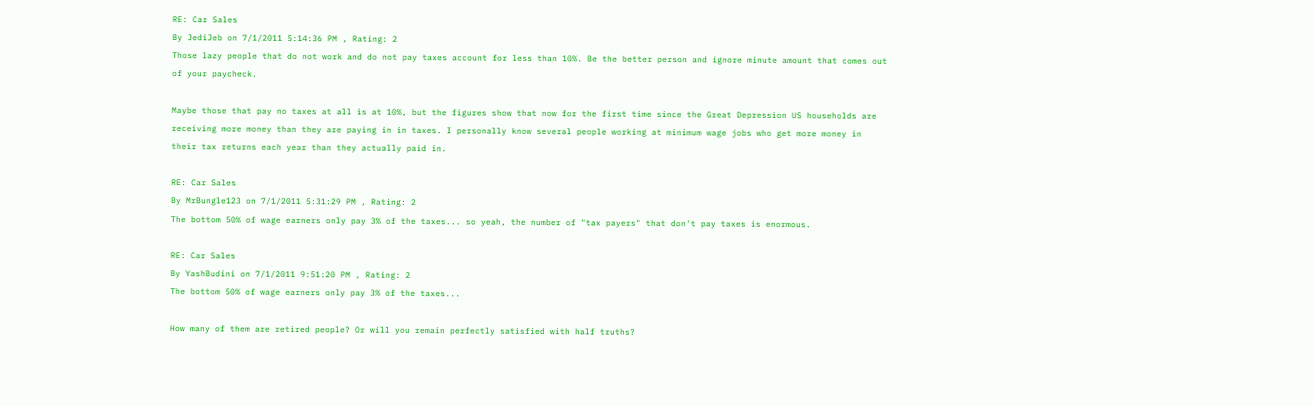RE: Car Sales
By JediJeb on 7/1/2011 5:14:36 PM , Rating: 2
Those lazy people that do not work and do not pay taxes account for less than 10%. Be the better person and ignore minute amount that comes out of your paycheck.

Maybe those that pay no taxes at all is at 10%, but the figures show that now for the first time since the Great Depression US households are receiving more money than they are paying in in taxes. I personally know several people working at minimum wage jobs who get more money in their tax returns each year than they actually paid in.

RE: Car Sales
By MrBungle123 on 7/1/2011 5:31:29 PM , Rating: 2
The bottom 50% of wage earners only pay 3% of the taxes... so yeah, the number of "tax payers" that don't pay taxes is enormous.

RE: Car Sales
By YashBudini on 7/1/2011 9:51:20 PM , Rating: 2
The bottom 50% of wage earners only pay 3% of the taxes...

How many of them are retired people? Or will you remain perfectly satisfied with half truths?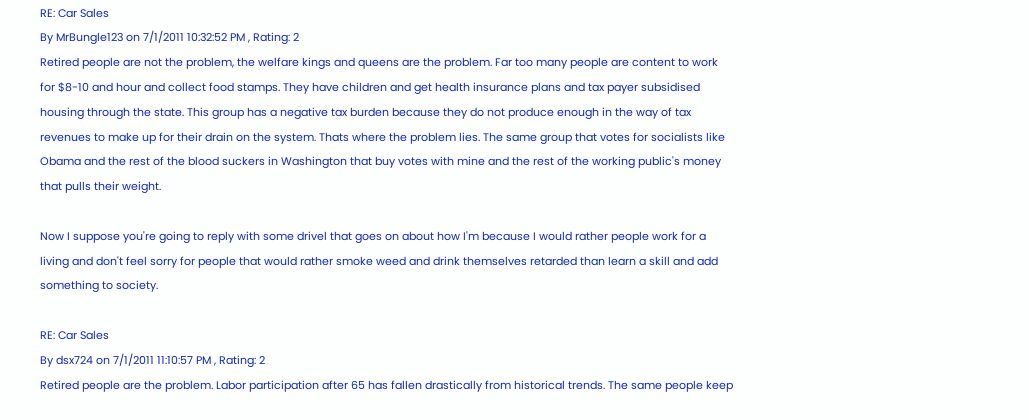RE: Car Sales
By MrBungle123 on 7/1/2011 10:32:52 PM , Rating: 2
Retired people are not the problem, the welfare kings and queens are the problem. Far too many people are content to work for $8-10 and hour and collect food stamps. They have children and get health insurance plans and tax payer subsidised housing through the state. This group has a negative tax burden because they do not produce enough in the way of tax revenues to make up for their drain on the system. Thats where the problem lies. The same group that votes for socialists like Obama and the rest of the blood suckers in Washington that buy votes with mine and the rest of the working public's money that pulls their weight.

Now I suppose you're going to reply with some drivel that goes on about how I'm because I would rather people work for a living and don't feel sorry for people that would rather smoke weed and drink themselves retarded than learn a skill and add something to society.

RE: Car Sales
By dsx724 on 7/1/2011 11:10:57 PM , Rating: 2
Retired people are the problem. Labor participation after 65 has fallen drastically from historical trends. The same people keep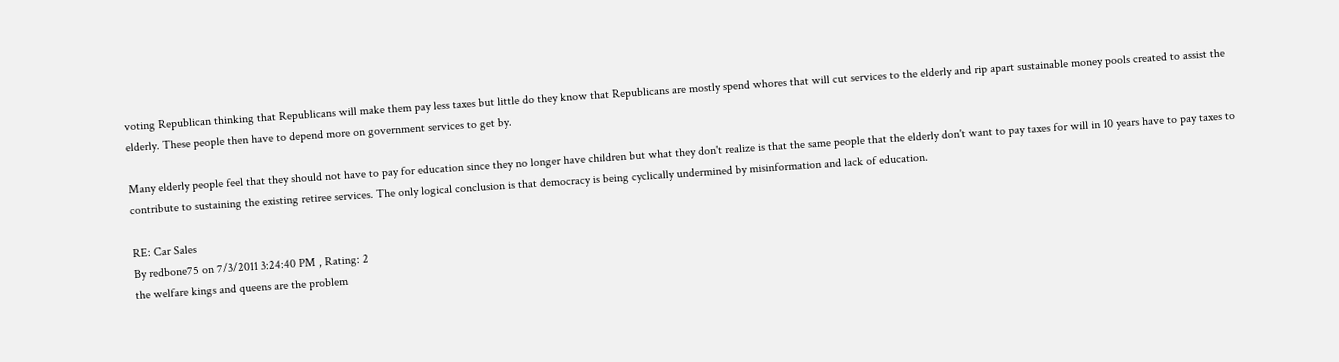voting Republican thinking that Republicans will make them pay less taxes but little do they know that Republicans are mostly spend whores that will cut services to the elderly and rip apart sustainable money pools created to assist the elderly. These people then have to depend more on government services to get by.

Many elderly people feel that they should not have to pay for education since they no longer have children but what they don't realize is that the same people that the elderly don't want to pay taxes for will in 10 years have to pay taxes to contribute to sustaining the existing retiree services. The only logical conclusion is that democracy is being cyclically undermined by misinformation and lack of education.

RE: Car Sales
By redbone75 on 7/3/2011 3:24:40 PM , Rating: 2
the welfare kings and queens are the problem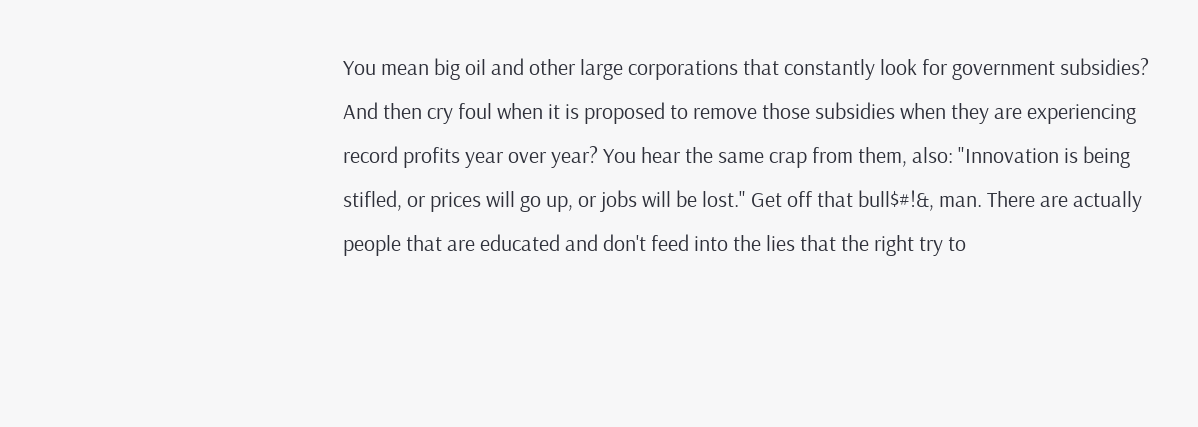You mean big oil and other large corporations that constantly look for government subsidies? And then cry foul when it is proposed to remove those subsidies when they are experiencing record profits year over year? You hear the same crap from them, also: "Innovation is being stifled, or prices will go up, or jobs will be lost." Get off that bull$#!&, man. There are actually people that are educated and don't feed into the lies that the right try to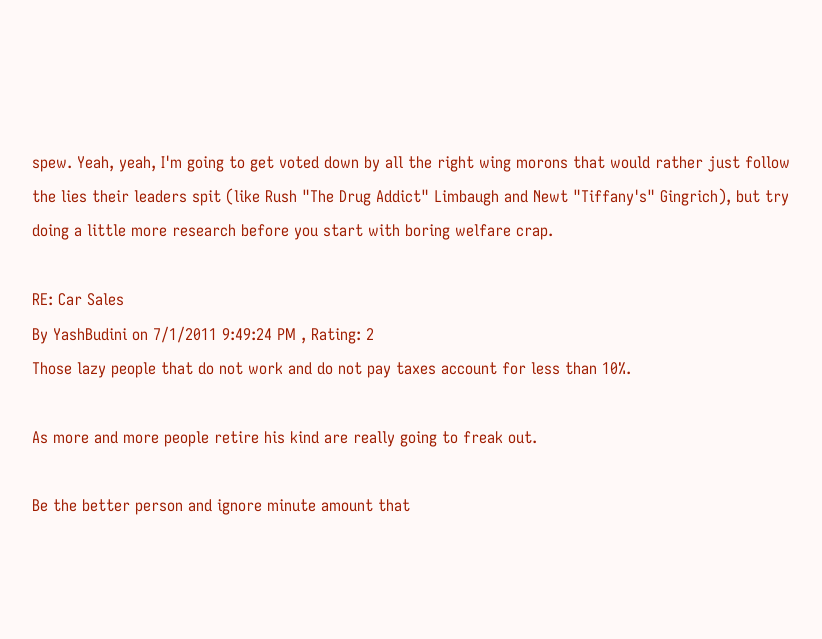spew. Yeah, yeah, I'm going to get voted down by all the right wing morons that would rather just follow the lies their leaders spit (like Rush "The Drug Addict" Limbaugh and Newt "Tiffany's" Gingrich), but try doing a little more research before you start with boring welfare crap.

RE: Car Sales
By YashBudini on 7/1/2011 9:49:24 PM , Rating: 2
Those lazy people that do not work and do not pay taxes account for less than 10%.

As more and more people retire his kind are really going to freak out.

Be the better person and ignore minute amount that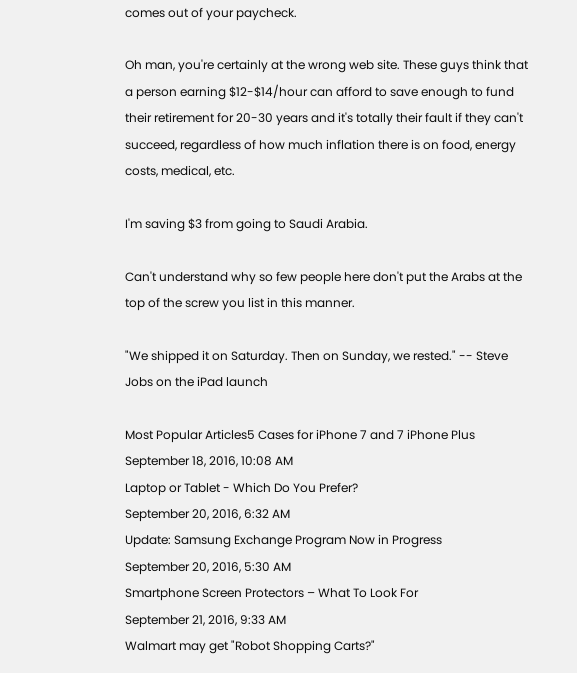comes out of your paycheck.

Oh man, you're certainly at the wrong web site. These guys think that a person earning $12-$14/hour can afford to save enough to fund their retirement for 20-30 years and it's totally their fault if they can't succeed, regardless of how much inflation there is on food, energy costs, medical, etc.

I'm saving $3 from going to Saudi Arabia.

Can't understand why so few people here don't put the Arabs at the top of the screw you list in this manner.

"We shipped it on Saturday. Then on Sunday, we rested." -- Steve Jobs on the iPad launch

Most Popular Articles5 Cases for iPhone 7 and 7 iPhone Plus
September 18, 2016, 10:08 AM
Laptop or Tablet - Which Do You Prefer?
September 20, 2016, 6:32 AM
Update: Samsung Exchange Program Now in Progress
September 20, 2016, 5:30 AM
Smartphone Screen Protectors – What To Look For
September 21, 2016, 9:33 AM
Walmart may get "Robot Shopping Carts?"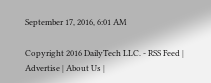September 17, 2016, 6:01 AM

Copyright 2016 DailyTech LLC. - RSS Feed | Advertise | About Us |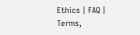Ethics | FAQ | Terms,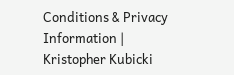Conditions & Privacy Information | Kristopher Kubicki